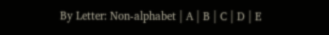By Letter: Non-alphabet | A | B | C | D | E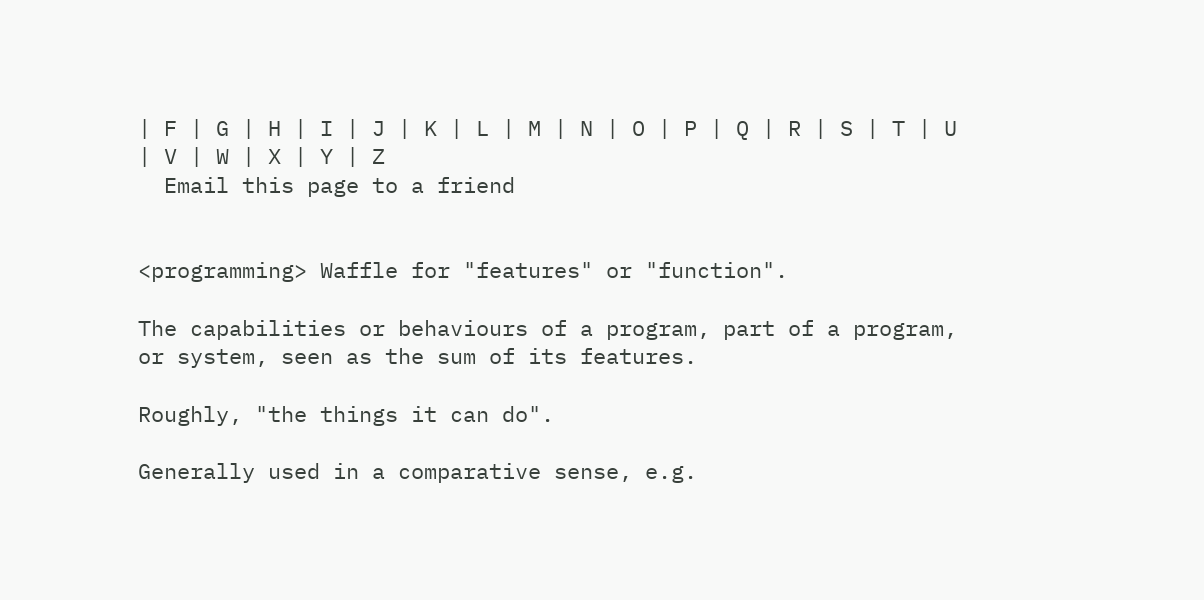| F | G | H | I | J | K | L | M | N | O | P | Q | R | S | T | U | V | W | X | Y | Z
  Email this page to a friend


<programming> Waffle for "features" or "function".

The capabilities or behaviours of a program, part of a program, or system, seen as the sum of its features.

Roughly, "the things it can do".

Generally used in a comparative sense, e.g.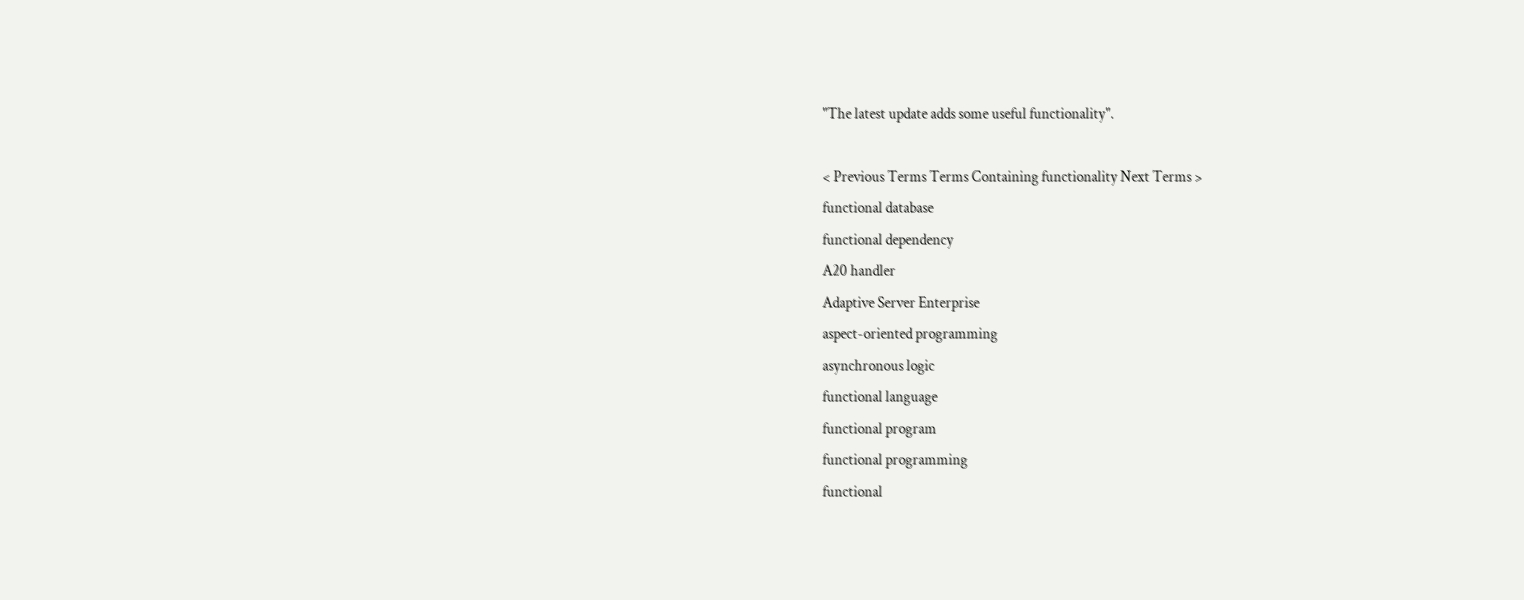"The latest update adds some useful functionality".

< Previous Terms Terms Containing functionality Next Terms >
functional database
functional dependency
A20 handler
Adaptive Server Enterprise
aspect-oriented programming
asynchronous logic
functional language
functional program
functional programming
functional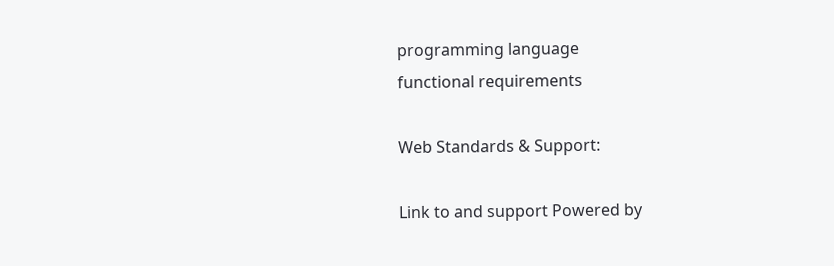programming language
functional requirements

Web Standards & Support:

Link to and support Powered by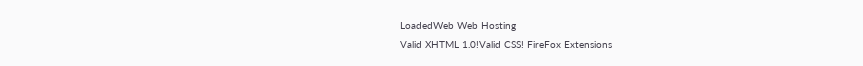LoadedWeb Web Hosting
Valid XHTML 1.0!Valid CSS! FireFox Extensions